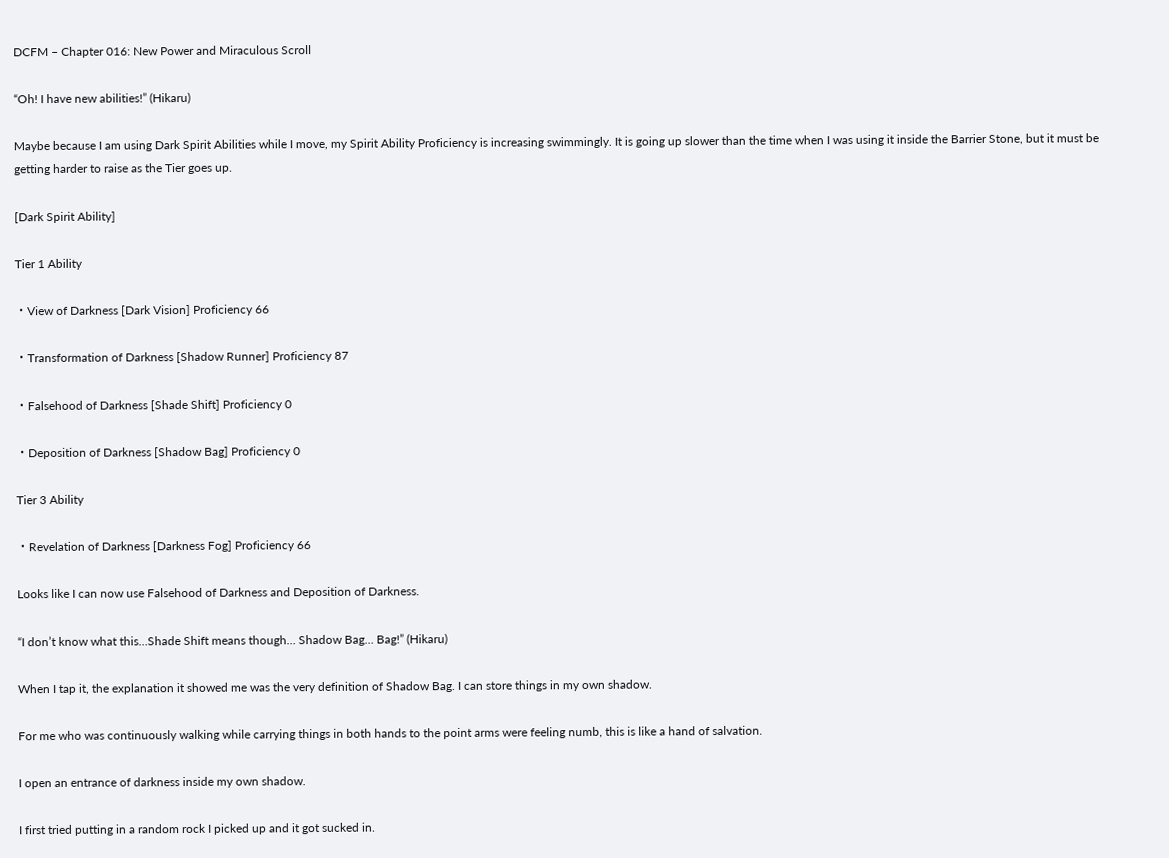DCFM – Chapter 016: New Power and Miraculous Scroll

“Oh! I have new abilities!” (Hikaru)

Maybe because I am using Dark Spirit Abilities while I move, my Spirit Ability Proficiency is increasing swimmingly. It is going up slower than the time when I was using it inside the Barrier Stone, but it must be getting harder to raise as the Tier goes up.

[Dark Spirit Ability]

Tier 1 Ability

・View of Darkness [Dark Vision] Proficiency 66

・Transformation of Darkness [Shadow Runner] Proficiency 87

・Falsehood of Darkness [Shade Shift] Proficiency 0

・Deposition of Darkness [Shadow Bag] Proficiency 0

Tier 3 Ability

・Revelation of Darkness [Darkness Fog] Proficiency 66

Looks like I can now use Falsehood of Darkness and Deposition of Darkness.

“I don’t know what this…Shade Shift means though… Shadow Bag… Bag!” (Hikaru)

When I tap it, the explanation it showed me was the very definition of Shadow Bag. I can store things in my own shadow.

For me who was continuously walking while carrying things in both hands to the point arms were feeling numb, this is like a hand of salvation.

I open an entrance of darkness inside my own shadow.

I first tried putting in a random rock I picked up and it got sucked in.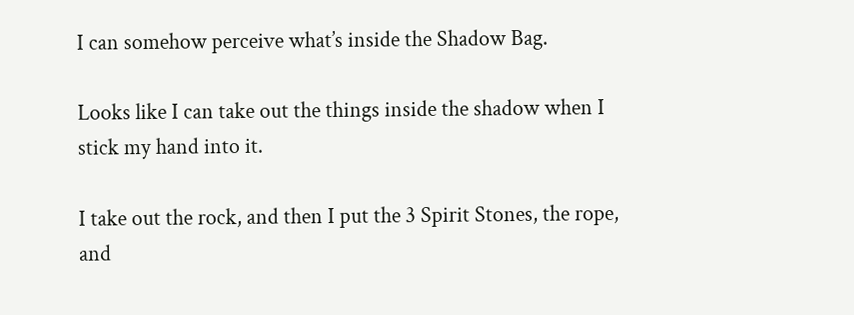I can somehow perceive what’s inside the Shadow Bag.

Looks like I can take out the things inside the shadow when I stick my hand into it.

I take out the rock, and then I put the 3 Spirit Stones, the rope, and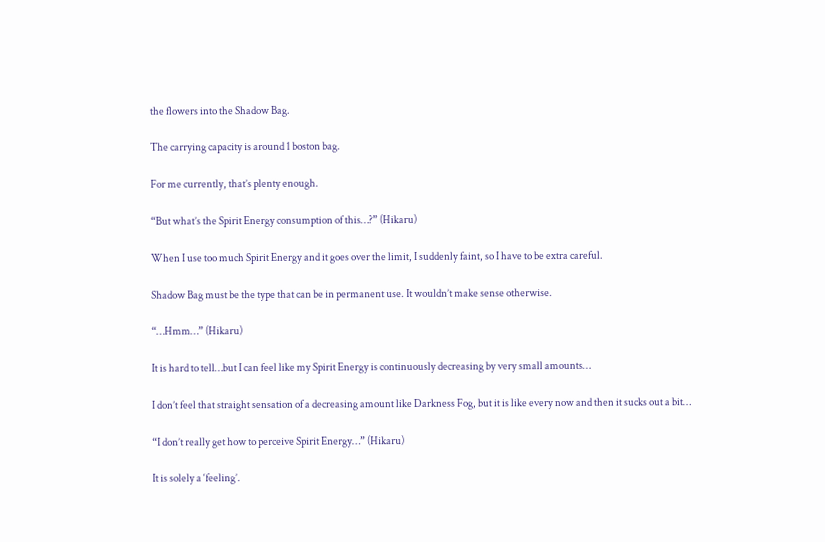the flowers into the Shadow Bag.

The carrying capacity is around 1 boston bag.

For me currently, that’s plenty enough.

“But what’s the Spirit Energy consumption of this…?” (Hikaru)

When I use too much Spirit Energy and it goes over the limit, I suddenly faint, so I have to be extra careful.

Shadow Bag must be the type that can be in permanent use. It wouldn’t make sense otherwise.

“…Hmm…” (Hikaru)

It is hard to tell…but I can feel like my Spirit Energy is continuously decreasing by very small amounts…

I don’t feel that straight sensation of a decreasing amount like Darkness Fog, but it is like every now and then it sucks out a bit…

“I don’t really get how to perceive Spirit Energy…” (Hikaru)

It is solely a ‘feeling’.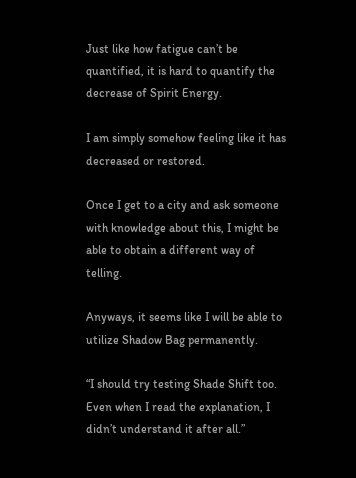Just like how fatigue can’t be quantified, it is hard to quantify the decrease of Spirit Energy.

I am simply somehow feeling like it has decreased or restored.

Once I get to a city and ask someone with knowledge about this, I might be able to obtain a different way of telling.

Anyways, it seems like I will be able to utilize Shadow Bag permanently.

“I should try testing Shade Shift too. Even when I read the explanation, I didn’t understand it after all.”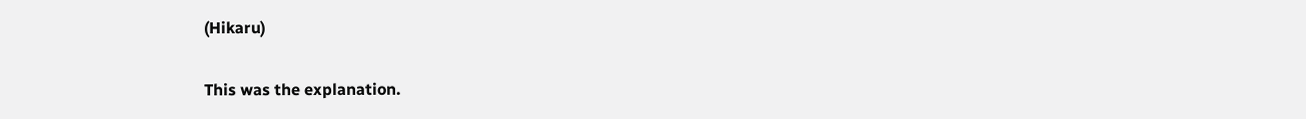(Hikaru)

This was the explanation.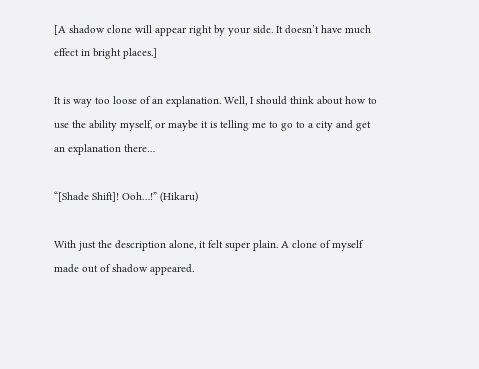[A shadow clone will appear right by your side. It doesn’t have much effect in bright places.]

It is way too loose of an explanation. Well, I should think about how to use the ability myself, or maybe it is telling me to go to a city and get an explanation there…

“[Shade Shift]! Ooh…!” (Hikaru)

With just the description alone, it felt super plain. A clone of myself made out of shadow appeared.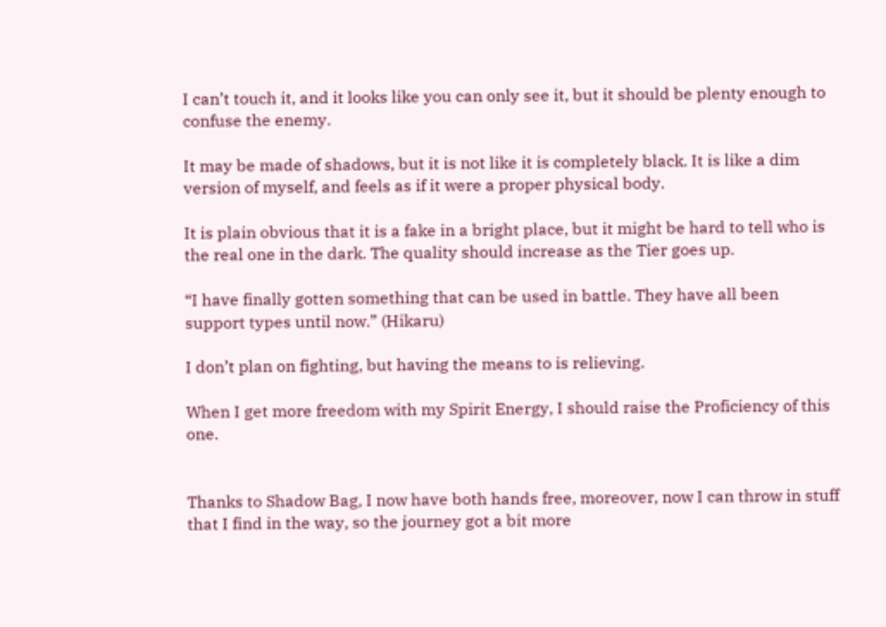I can’t touch it, and it looks like you can only see it, but it should be plenty enough to confuse the enemy.

It may be made of shadows, but it is not like it is completely black. It is like a dim version of myself, and feels as if it were a proper physical body.

It is plain obvious that it is a fake in a bright place, but it might be hard to tell who is the real one in the dark. The quality should increase as the Tier goes up.

“I have finally gotten something that can be used in battle. They have all been support types until now.” (Hikaru)

I don’t plan on fighting, but having the means to is relieving.

When I get more freedom with my Spirit Energy, I should raise the Proficiency of this one.


Thanks to Shadow Bag, I now have both hands free, moreover, now I can throw in stuff that I find in the way, so the journey got a bit more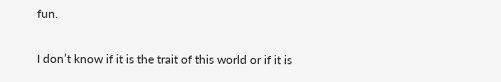fun.

I don’t know if it is the trait of this world or if it is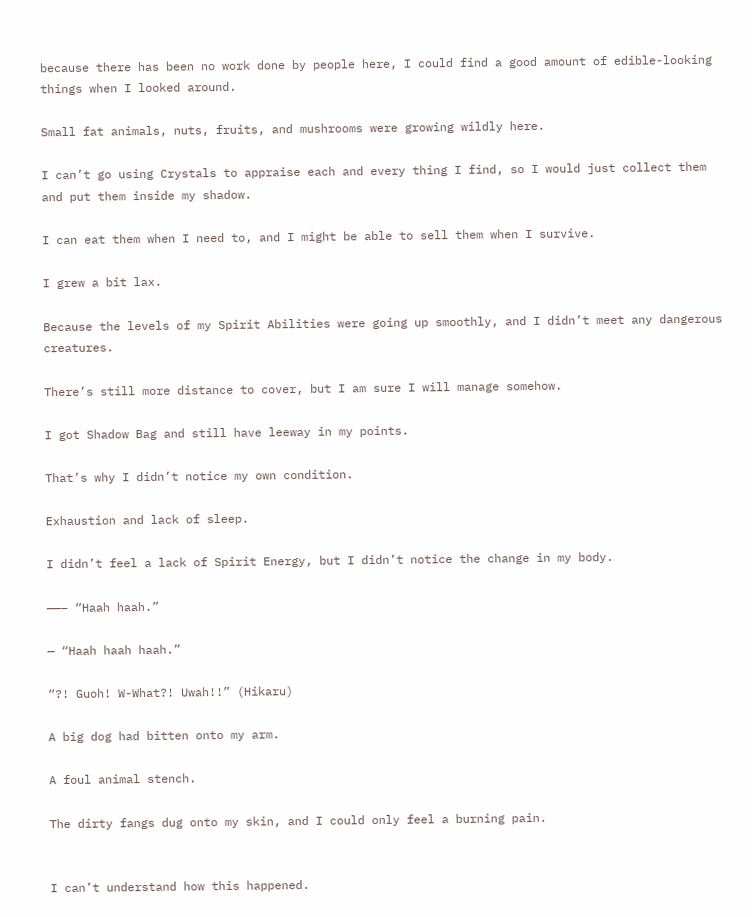because there has been no work done by people here, I could find a good amount of edible-looking things when I looked around.

Small fat animals, nuts, fruits, and mushrooms were growing wildly here.

I can’t go using Crystals to appraise each and every thing I find, so I would just collect them and put them inside my shadow.

I can eat them when I need to, and I might be able to sell them when I survive.

I grew a bit lax.

Because the levels of my Spirit Abilities were going up smoothly, and I didn’t meet any dangerous creatures.

There’s still more distance to cover, but I am sure I will manage somehow.

I got Shadow Bag and still have leeway in my points.

That’s why I didn’t notice my own condition.

Exhaustion and lack of sleep.

I didn’t feel a lack of Spirit Energy, but I didn’t notice the change in my body.

——– “Haah haah.”

— “Haah haah haah.”

“?! Guoh! W-What?! Uwah!!” (Hikaru)

A big dog had bitten onto my arm.

A foul animal stench.

The dirty fangs dug onto my skin, and I could only feel a burning pain.


I can’t understand how this happened.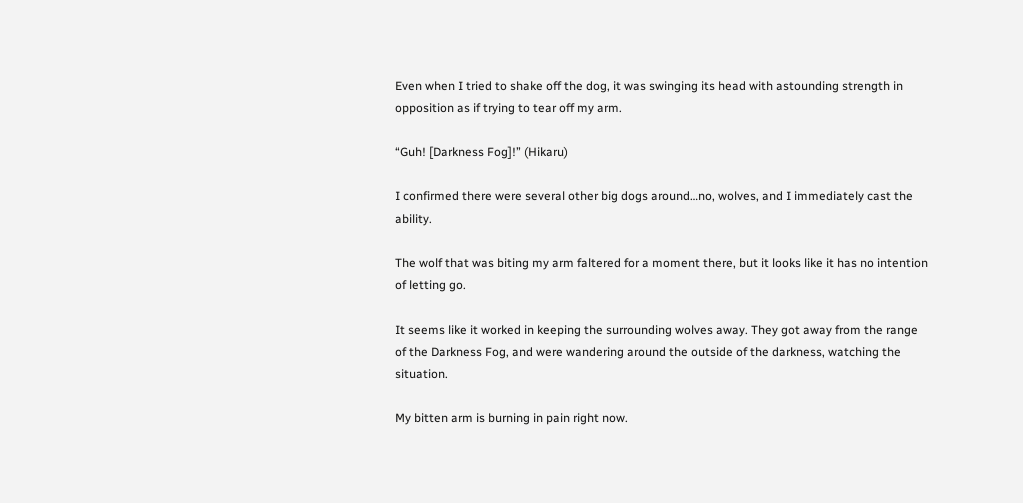Even when I tried to shake off the dog, it was swinging its head with astounding strength in opposition as if trying to tear off my arm.

“Guh! [Darkness Fog]!” (Hikaru)

I confirmed there were several other big dogs around…no, wolves, and I immediately cast the ability.

The wolf that was biting my arm faltered for a moment there, but it looks like it has no intention of letting go.

It seems like it worked in keeping the surrounding wolves away. They got away from the range of the Darkness Fog, and were wandering around the outside of the darkness, watching the situation.

My bitten arm is burning in pain right now.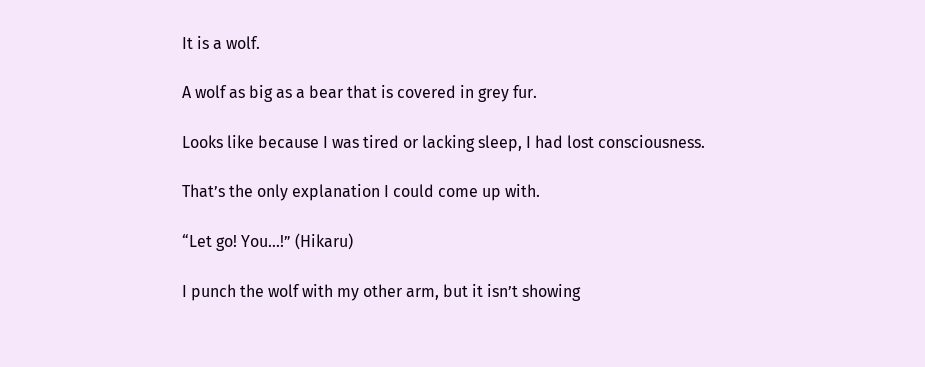It is a wolf.

A wolf as big as a bear that is covered in grey fur.

Looks like because I was tired or lacking sleep, I had lost consciousness.

That’s the only explanation I could come up with.

“Let go! You…!” (Hikaru)

I punch the wolf with my other arm, but it isn’t showing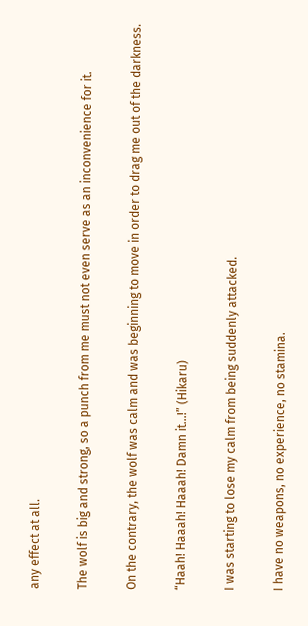any effect at all.

The wolf is big and strong, so a punch from me must not even serve as an inconvenience for it.

On the contrary, the wolf was calm and was beginning to move in order to drag me out of the darkness.

“Haah! Haaah! Haaah! Damn it…!” (Hikaru)

I was starting to lose my calm from being suddenly attacked.

I have no weapons, no experience, no stamina.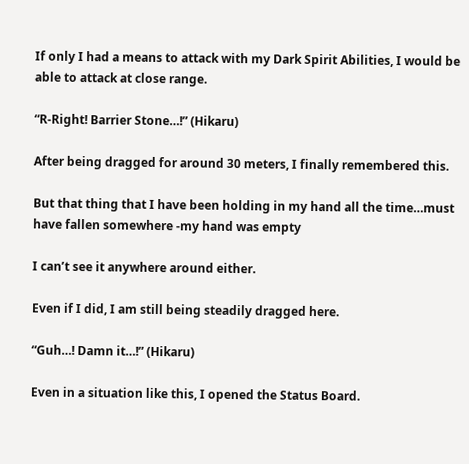If only I had a means to attack with my Dark Spirit Abilities, I would be able to attack at close range.

“R-Right! Barrier Stone…!” (Hikaru)

After being dragged for around 30 meters, I finally remembered this.

But that thing that I have been holding in my hand all the time…must have fallen somewhere -my hand was empty

I can’t see it anywhere around either.

Even if I did, I am still being steadily dragged here.

“Guh…! Damn it…!” (Hikaru)

Even in a situation like this, I opened the Status Board.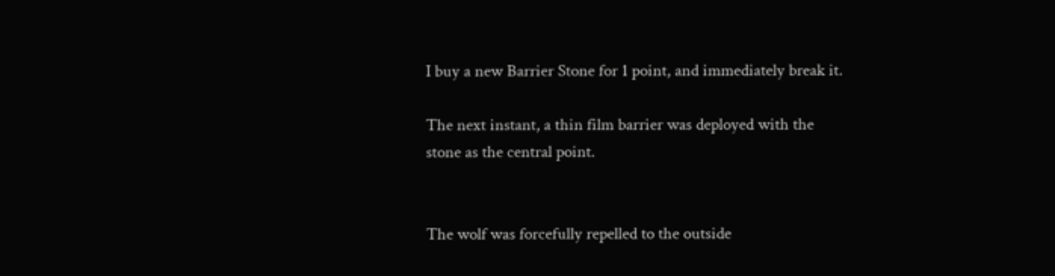I buy a new Barrier Stone for 1 point, and immediately break it.

The next instant, a thin film barrier was deployed with the stone as the central point.


The wolf was forcefully repelled to the outside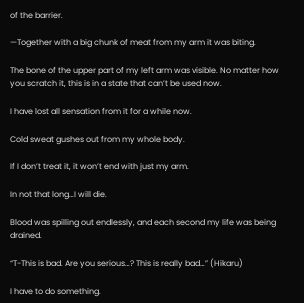of the barrier.

—Together with a big chunk of meat from my arm it was biting.

The bone of the upper part of my left arm was visible. No matter how you scratch it, this is in a state that can’t be used now.

I have lost all sensation from it for a while now.

Cold sweat gushes out from my whole body.

If I don’t treat it, it won’t end with just my arm.

In not that long…I will die.

Blood was spilling out endlessly, and each second my life was being drained.

“T-This is bad. Are you serious…? This is really bad…” (Hikaru)

I have to do something.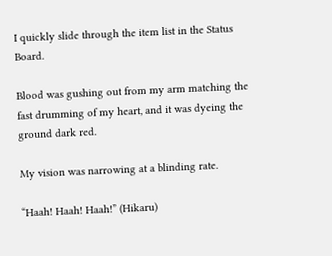I quickly slide through the item list in the Status Board.

Blood was gushing out from my arm matching the fast drumming of my heart, and it was dyeing the ground dark red.

My vision was narrowing at a blinding rate.

“Haah! Haah! Haah!” (Hikaru)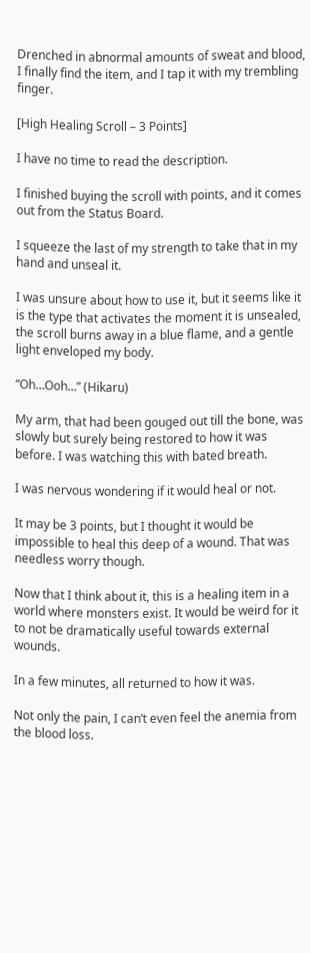Drenched in abnormal amounts of sweat and blood, I finally find the item, and I tap it with my trembling finger.

[High Healing Scroll – 3 Points]

I have no time to read the description.

I finished buying the scroll with points, and it comes out from the Status Board.

I squeeze the last of my strength to take that in my hand and unseal it.

I was unsure about how to use it, but it seems like it is the type that activates the moment it is unsealed, the scroll burns away in a blue flame, and a gentle light enveloped my body.

“Oh…Ooh…” (Hikaru)

My arm, that had been gouged out till the bone, was slowly but surely being restored to how it was before. I was watching this with bated breath.

I was nervous wondering if it would heal or not.

It may be 3 points, but I thought it would be impossible to heal this deep of a wound. That was needless worry though.

Now that I think about it, this is a healing item in a world where monsters exist. It would be weird for it to not be dramatically useful towards external wounds.

In a few minutes, all returned to how it was.

Not only the pain, I can’t even feel the anemia from the blood loss.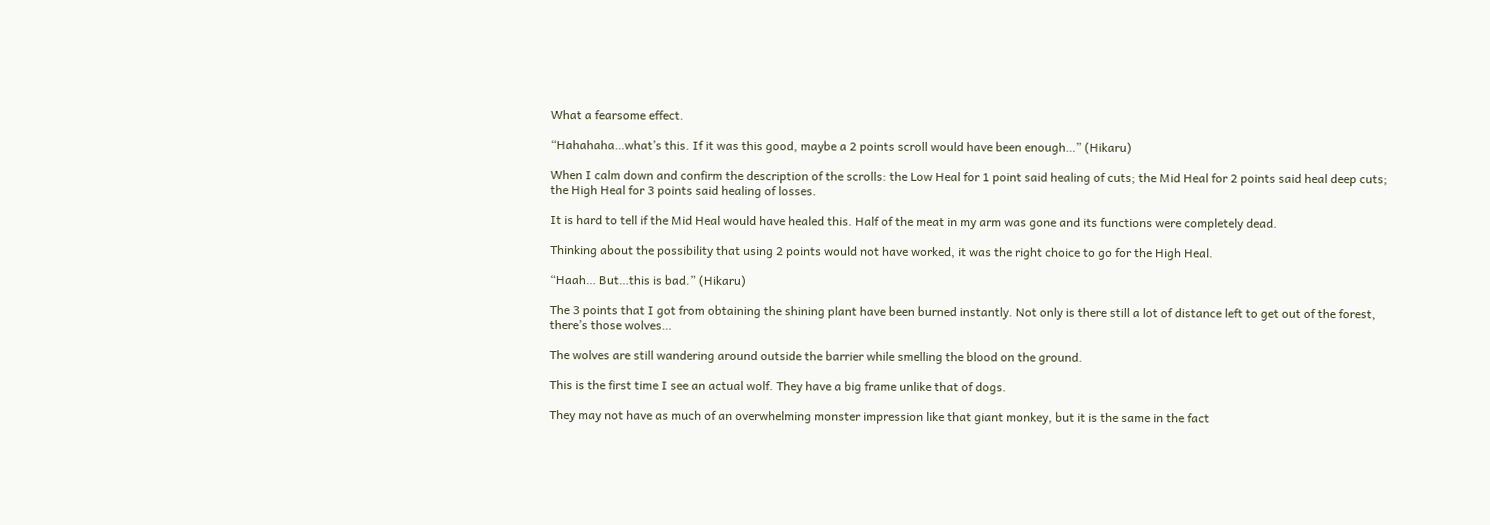What a fearsome effect.

“Hahahaha…what’s this. If it was this good, maybe a 2 points scroll would have been enough…” (Hikaru)

When I calm down and confirm the description of the scrolls: the Low Heal for 1 point said healing of cuts; the Mid Heal for 2 points said heal deep cuts; the High Heal for 3 points said healing of losses.

It is hard to tell if the Mid Heal would have healed this. Half of the meat in my arm was gone and its functions were completely dead.

Thinking about the possibility that using 2 points would not have worked, it was the right choice to go for the High Heal.

“Haah… But…this is bad.” (Hikaru)

The 3 points that I got from obtaining the shining plant have been burned instantly. Not only is there still a lot of distance left to get out of the forest, there’s those wolves…

The wolves are still wandering around outside the barrier while smelling the blood on the ground.

This is the first time I see an actual wolf. They have a big frame unlike that of dogs.

They may not have as much of an overwhelming monster impression like that giant monkey, but it is the same in the fact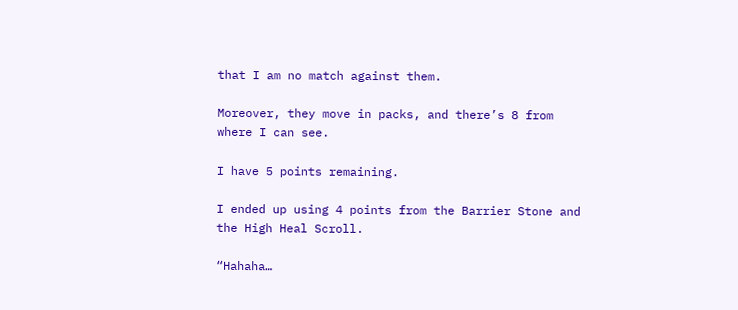that I am no match against them.

Moreover, they move in packs, and there’s 8 from where I can see.

I have 5 points remaining.

I ended up using 4 points from the Barrier Stone and the High Heal Scroll.

“Hahaha…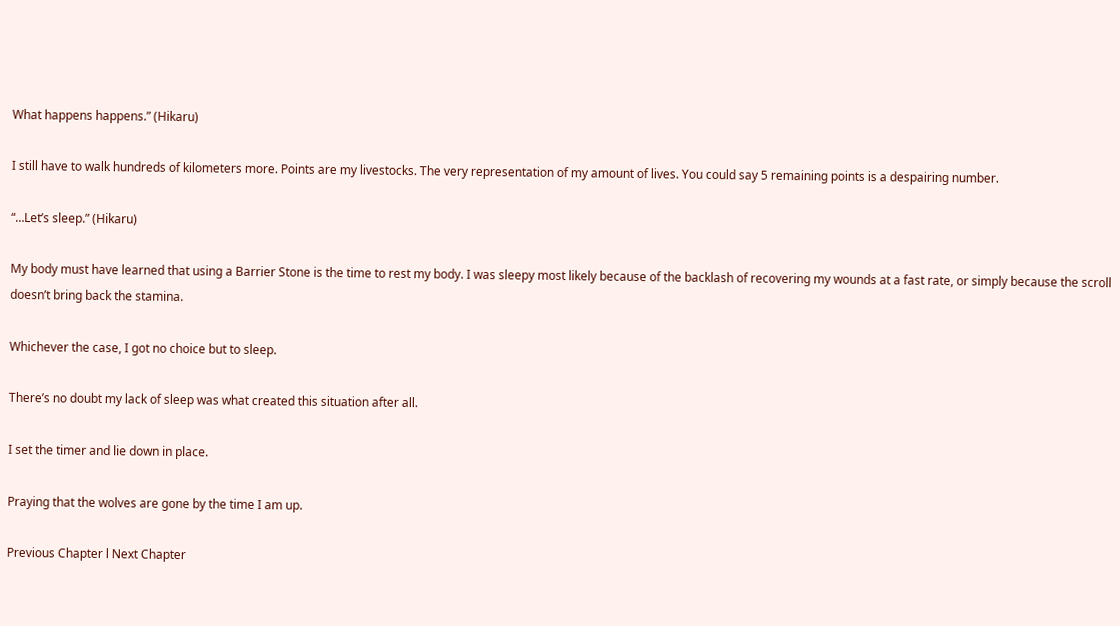What happens happens.” (Hikaru)

I still have to walk hundreds of kilometers more. Points are my livestocks. The very representation of my amount of lives. You could say 5 remaining points is a despairing number.

“…Let’s sleep.” (Hikaru)

My body must have learned that using a Barrier Stone is the time to rest my body. I was sleepy most likely because of the backlash of recovering my wounds at a fast rate, or simply because the scroll doesn’t bring back the stamina.

Whichever the case, I got no choice but to sleep.

There’s no doubt my lack of sleep was what created this situation after all.

I set the timer and lie down in place.

Praying that the wolves are gone by the time I am up.

Previous Chapter l Next Chapter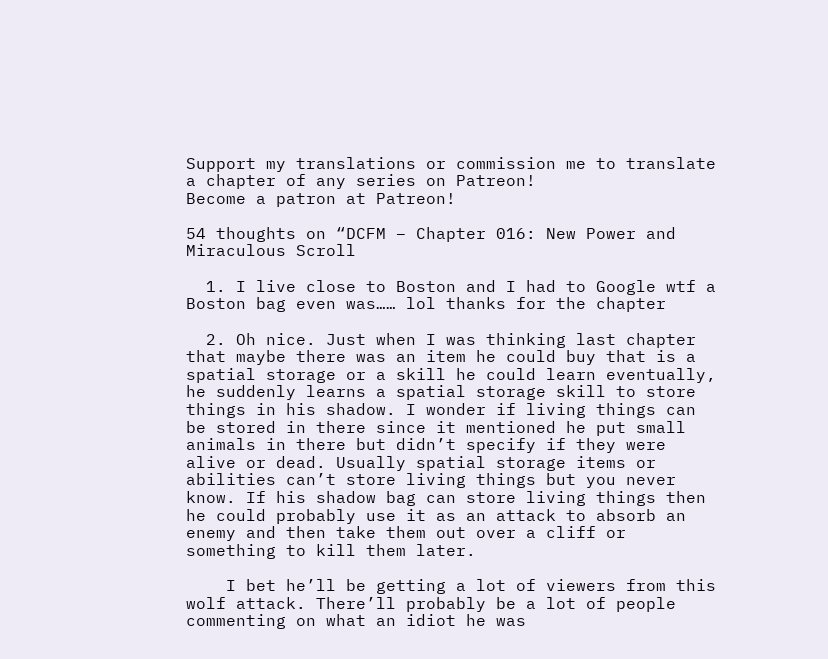Support my translations or commission me to translate a chapter of any series on Patreon!
Become a patron at Patreon!

54 thoughts on “DCFM – Chapter 016: New Power and Miraculous Scroll

  1. I live close to Boston and I had to Google wtf a Boston bag even was…… lol thanks for the chapter

  2. Oh nice. Just when I was thinking last chapter that maybe there was an item he could buy that is a spatial storage or a skill he could learn eventually, he suddenly learns a spatial storage skill to store things in his shadow. I wonder if living things can be stored in there since it mentioned he put small animals in there but didn’t specify if they were alive or dead. Usually spatial storage items or abilities can’t store living things but you never know. If his shadow bag can store living things then he could probably use it as an attack to absorb an enemy and then take them out over a cliff or something to kill them later.

    I bet he’ll be getting a lot of viewers from this wolf attack. There’ll probably be a lot of people commenting on what an idiot he was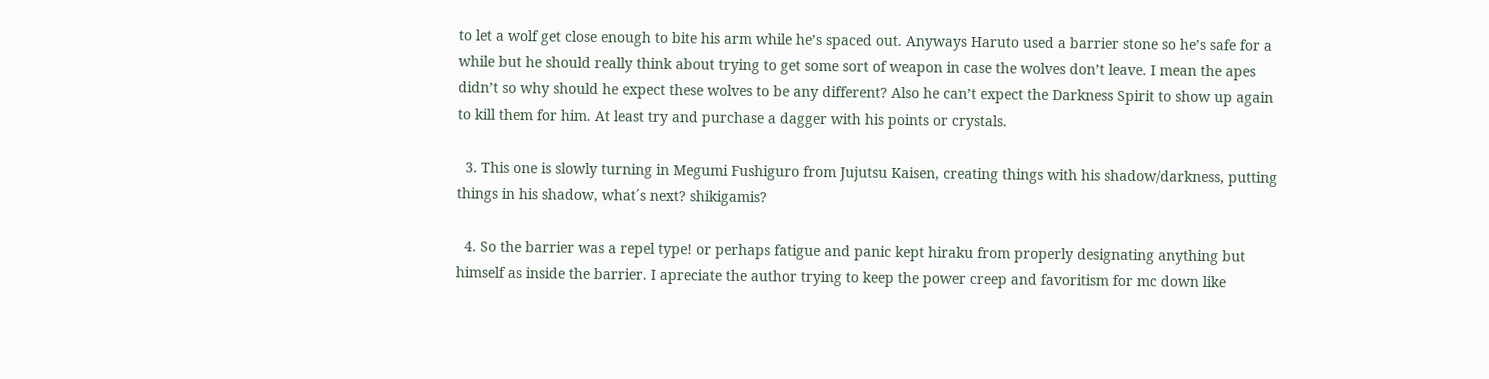to let a wolf get close enough to bite his arm while he’s spaced out. Anyways Haruto used a barrier stone so he’s safe for a while but he should really think about trying to get some sort of weapon in case the wolves don’t leave. I mean the apes didn’t so why should he expect these wolves to be any different? Also he can’t expect the Darkness Spirit to show up again to kill them for him. At least try and purchase a dagger with his points or crystals.

  3. This one is slowly turning in Megumi Fushiguro from Jujutsu Kaisen, creating things with his shadow/darkness, putting things in his shadow, what´s next? shikigamis?

  4. So the barrier was a repel type! or perhaps fatigue and panic kept hiraku from properly designating anything but himself as inside the barrier. I apreciate the author trying to keep the power creep and favoritism for mc down like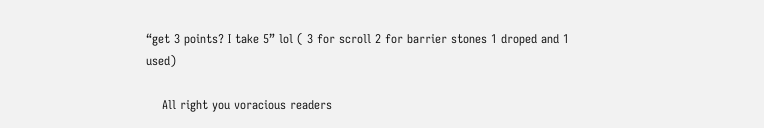“get 3 points? I take 5” lol ( 3 for scroll 2 for barrier stones 1 droped and 1 used)

    All right you voracious readers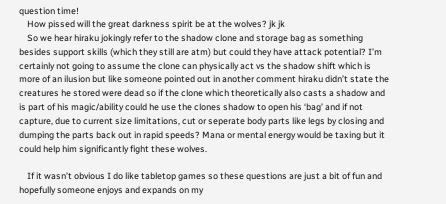question time!
    How pissed will the great darkness spirit be at the wolves? jk jk
    So we hear hiraku jokingly refer to the shadow clone and storage bag as something besides support skills (which they still are atm) but could they have attack potential? I’m certainly not going to assume the clone can physically act vs the shadow shift which is more of an ilusion but like someone pointed out in another comment hiraku didn’t state the creatures he stored were dead so if the clone which theoretically also casts a shadow and is part of his magic/ability could he use the clones shadow to open his ‘bag’ and if not capture, due to current size limitations, cut or seperate body parts like legs by closing and dumping the parts back out in rapid speeds? Mana or mental energy would be taxing but it could help him significantly fight these wolves.

    If it wasn’t obvious I do like tabletop games so these questions are just a bit of fun and hopefully someone enjoys and expands on my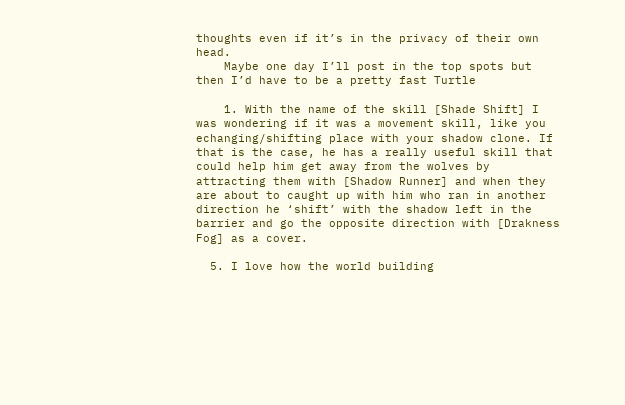thoughts even if it’s in the privacy of their own head.
    Maybe one day I’ll post in the top spots but then I’d have to be a pretty fast Turtle

    1. With the name of the skill [Shade Shift] I was wondering if it was a movement skill, like you echanging/shifting place with your shadow clone. If that is the case, he has a really useful skill that could help him get away from the wolves by attracting them with [Shadow Runner] and when they are about to caught up with him who ran in another direction he ‘shift’ with the shadow left in the barrier and go the opposite direction with [Drakness Fog] as a cover.

  5. I love how the world building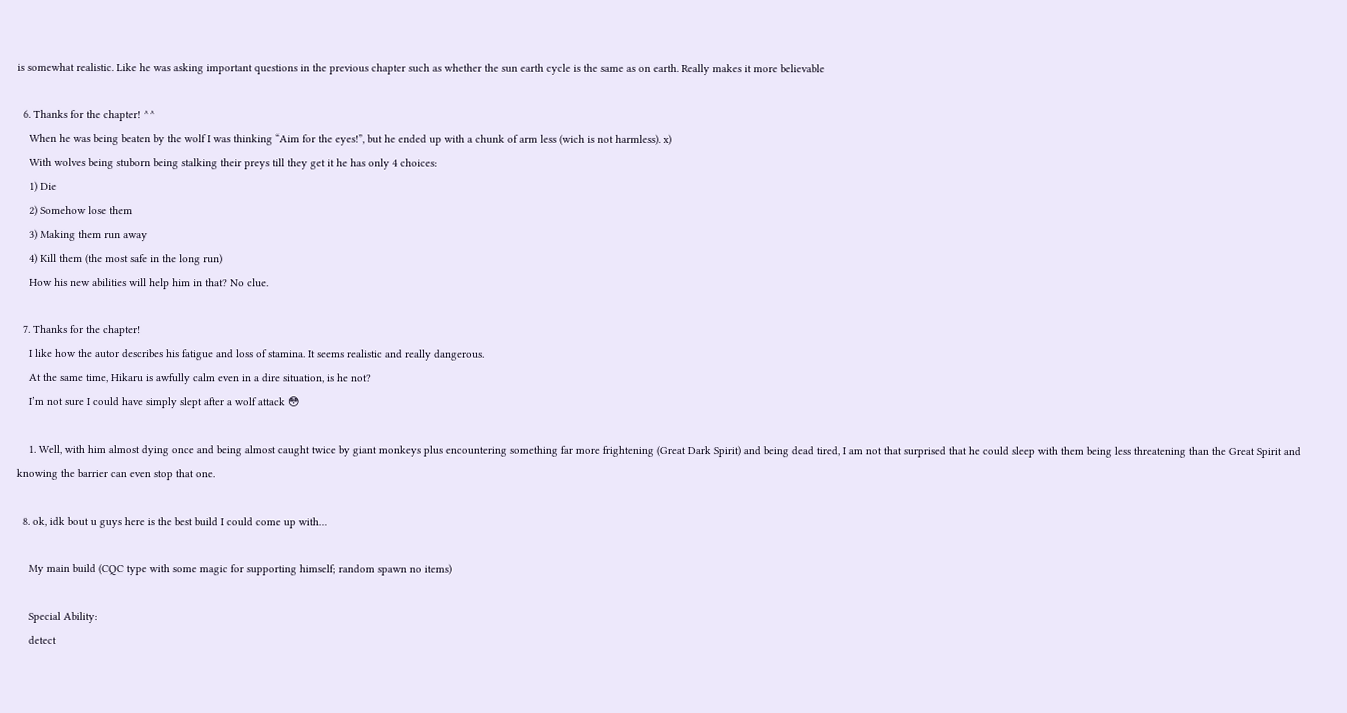is somewhat realistic. Like he was asking important questions in the previous chapter such as whether the sun earth cycle is the same as on earth. Really makes it more believable

  6. Thanks for the chapter! ^^
    When he was being beaten by the wolf I was thinking “Aim for the eyes!”, but he ended up with a chunk of arm less (wich is not harmless). x)
    With wolves being stuborn being stalking their preys till they get it he has only 4 choices:
    1) Die
    2) Somehow lose them
    3) Making them run away
    4) Kill them (the most safe in the long run)
    How his new abilities will help him in that? No clue.

  7. Thanks for the chapter!
    I like how the autor describes his fatigue and loss of stamina. It seems realistic and really dangerous.
    At the same time, Hikaru is awfully calm even in a dire situation, is he not?
    I’m not sure I could have simply slept after a wolf attack 😳

    1. Well, with him almost dying once and being almost caught twice by giant monkeys plus encountering something far more frightening (Great Dark Spirit) and being dead tired, I am not that surprised that he could sleep with them being less threatening than the Great Spirit and knowing the barrier can even stop that one.

  8. ok, idk bout u guys here is the best build I could come up with…

    My main build (CQC type with some magic for supporting himself; random spawn no items)

    Special Ability:
    detect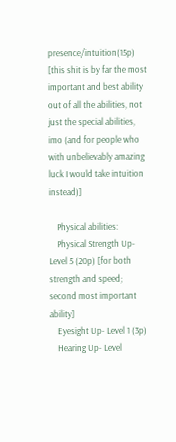presence/intuition(15p) [this shit is by far the most important and best ability out of all the abilities, not just the special abilities, imo (and for people who with unbelievably amazing luck I would take intuition instead)]

    Physical abilities:
    Physical Strength Up- Level 5 (20p) [for both strength and speed; second most important ability]
    Eyesight Up- Level 1 (3p)
    Hearing Up- Level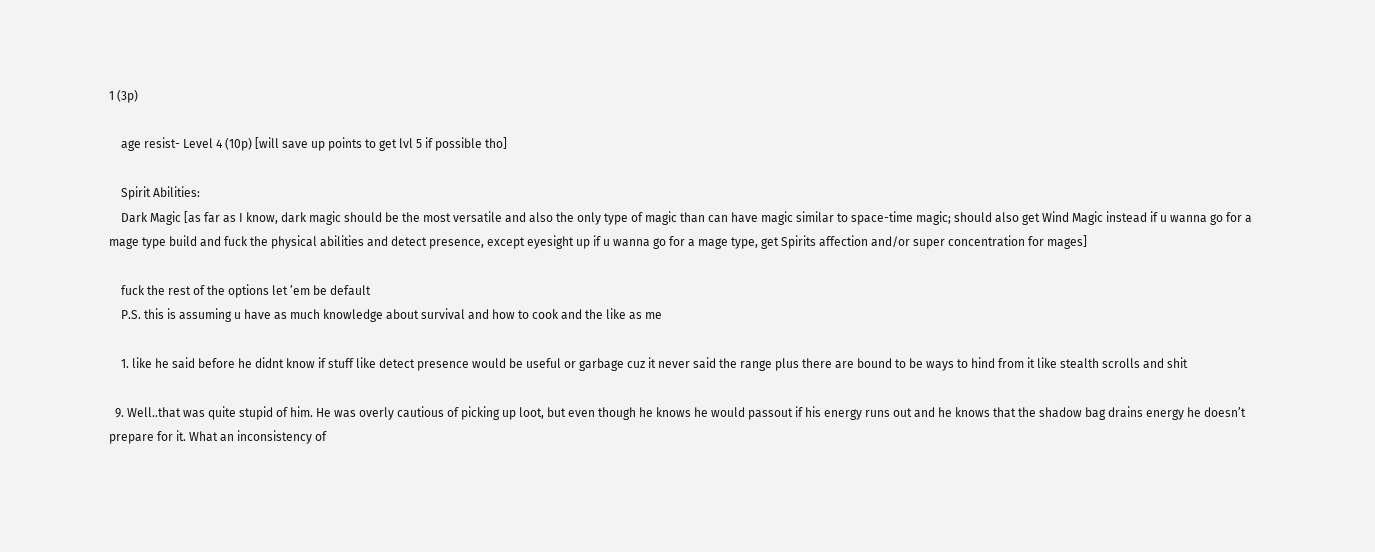1 (3p)

    age resist- Level 4 (10p) [will save up points to get lvl 5 if possible tho]

    Spirit Abilities:
    Dark Magic [as far as I know, dark magic should be the most versatile and also the only type of magic than can have magic similar to space-time magic; should also get Wind Magic instead if u wanna go for a mage type build and fuck the physical abilities and detect presence, except eyesight up if u wanna go for a mage type, get Spirits affection and/or super concentration for mages]

    fuck the rest of the options let ’em be default
    P.S. this is assuming u have as much knowledge about survival and how to cook and the like as me

    1. like he said before he didnt know if stuff like detect presence would be useful or garbage cuz it never said the range plus there are bound to be ways to hind from it like stealth scrolls and shit

  9. Well..that was quite stupid of him. He was overly cautious of picking up loot, but even though he knows he would passout if his energy runs out and he knows that the shadow bag drains energy he doesn’t prepare for it. What an inconsistency of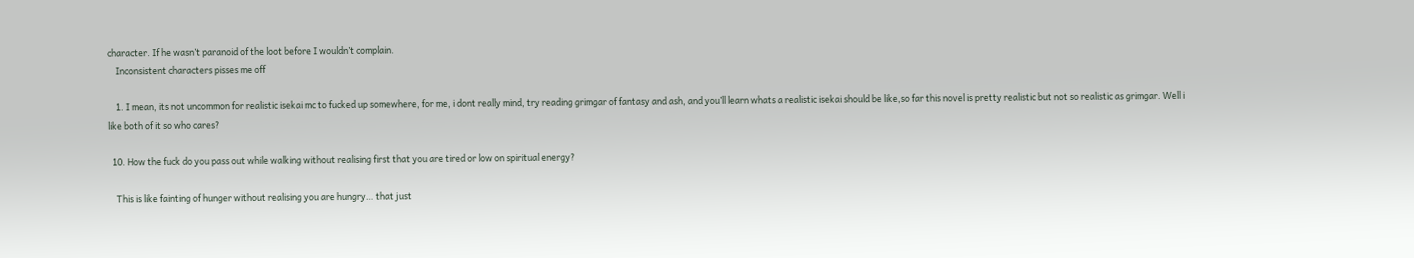character. If he wasn’t paranoid of the loot before I wouldn’t complain.
    Inconsistent characters pisses me off

    1. I mean, its not uncommon for realistic isekai mc to fucked up somewhere, for me, i dont really mind, try reading grimgar of fantasy and ash, and you’ll learn whats a realistic isekai should be like,so far this novel is pretty realistic but not so realistic as grimgar. Well i like both of it so who cares?

  10. How the fuck do you pass out while walking without realising first that you are tired or low on spiritual energy?

    This is like fainting of hunger without realising you are hungry… that just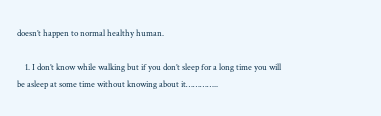doesn’t happen to normal healthy human.

    1. I don’t know while walking but if you don’t sleep for a long time you will be asleep at some time without knowing about it…………..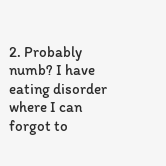2. Probably numb? I have eating disorder where I can forgot to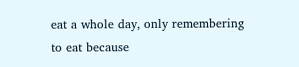eat a whole day, only remembering to eat because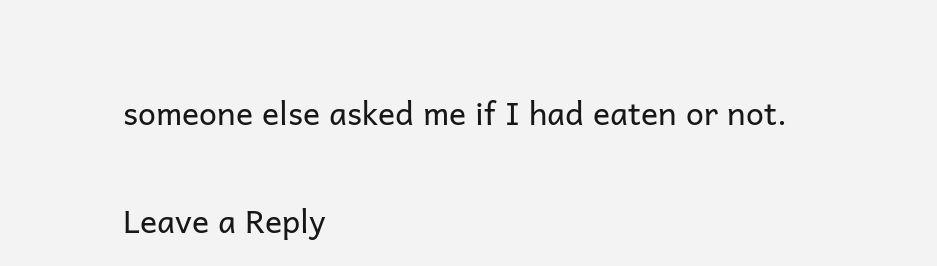someone else asked me if I had eaten or not.

Leave a Reply